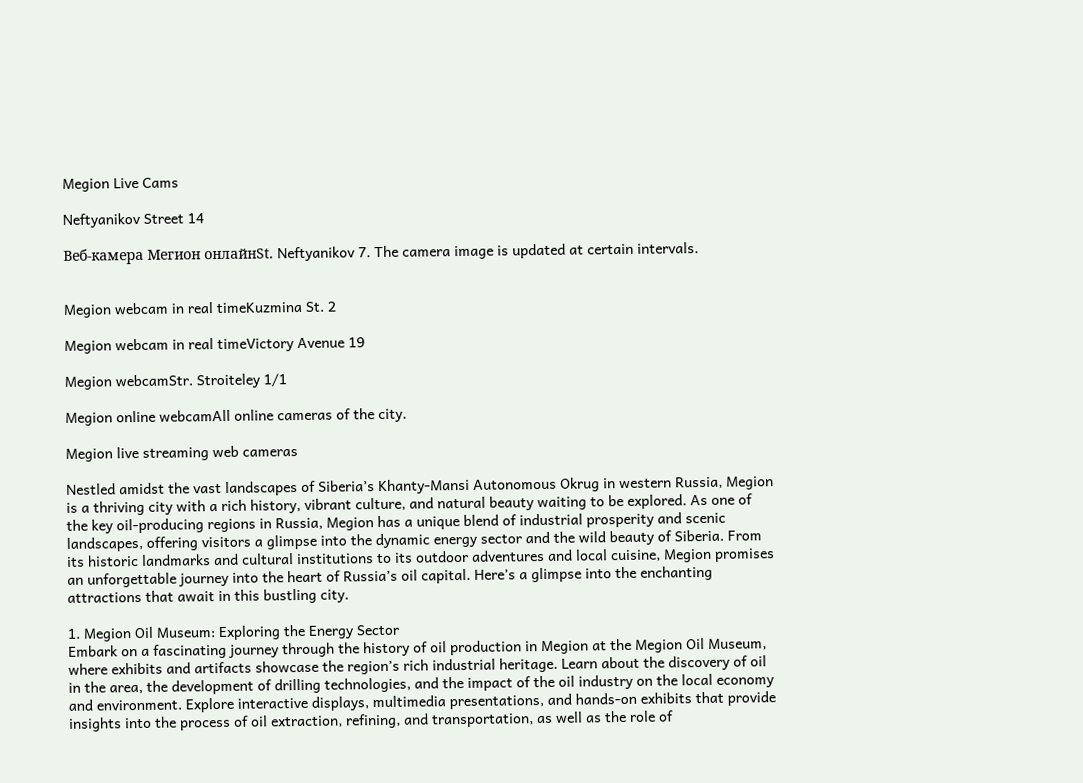Megion Live Cams

Neftyanikov Street 14

Веб-камера Мегион онлайнSt. Neftyanikov 7. The camera image is updated at certain intervals.


Megion webcam in real timeKuzmina St. 2

Megion webcam in real timeVictory Avenue 19

Megion webcamStr. Stroiteley 1/1

Megion online webcamAll online cameras of the city.

Megion live streaming web cameras

Nestled amidst the vast landscapes of Siberia’s Khanty-Mansi Autonomous Okrug in western Russia, Megion is a thriving city with a rich history, vibrant culture, and natural beauty waiting to be explored. As one of the key oil-producing regions in Russia, Megion has a unique blend of industrial prosperity and scenic landscapes, offering visitors a glimpse into the dynamic energy sector and the wild beauty of Siberia. From its historic landmarks and cultural institutions to its outdoor adventures and local cuisine, Megion promises an unforgettable journey into the heart of Russia’s oil capital. Here’s a glimpse into the enchanting attractions that await in this bustling city.

1. Megion Oil Museum: Exploring the Energy Sector
Embark on a fascinating journey through the history of oil production in Megion at the Megion Oil Museum, where exhibits and artifacts showcase the region’s rich industrial heritage. Learn about the discovery of oil in the area, the development of drilling technologies, and the impact of the oil industry on the local economy and environment. Explore interactive displays, multimedia presentations, and hands-on exhibits that provide insights into the process of oil extraction, refining, and transportation, as well as the role of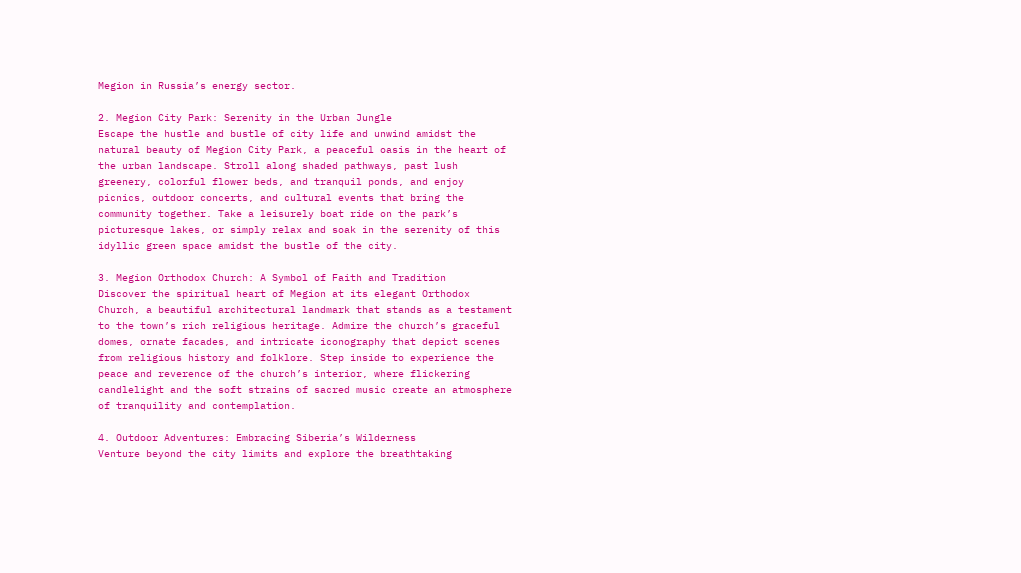Megion in Russia’s energy sector.

2. Megion City Park: Serenity in the Urban Jungle
Escape the hustle and bustle of city life and unwind amidst the natural beauty of Megion City Park, a peaceful oasis in the heart of the urban landscape. Stroll along shaded pathways, past lush greenery, colorful flower beds, and tranquil ponds, and enjoy picnics, outdoor concerts, and cultural events that bring the community together. Take a leisurely boat ride on the park’s picturesque lakes, or simply relax and soak in the serenity of this idyllic green space amidst the bustle of the city.

3. Megion Orthodox Church: A Symbol of Faith and Tradition
Discover the spiritual heart of Megion at its elegant Orthodox Church, a beautiful architectural landmark that stands as a testament to the town’s rich religious heritage. Admire the church’s graceful domes, ornate facades, and intricate iconography that depict scenes from religious history and folklore. Step inside to experience the peace and reverence of the church’s interior, where flickering candlelight and the soft strains of sacred music create an atmosphere of tranquility and contemplation.

4. Outdoor Adventures: Embracing Siberia’s Wilderness
Venture beyond the city limits and explore the breathtaking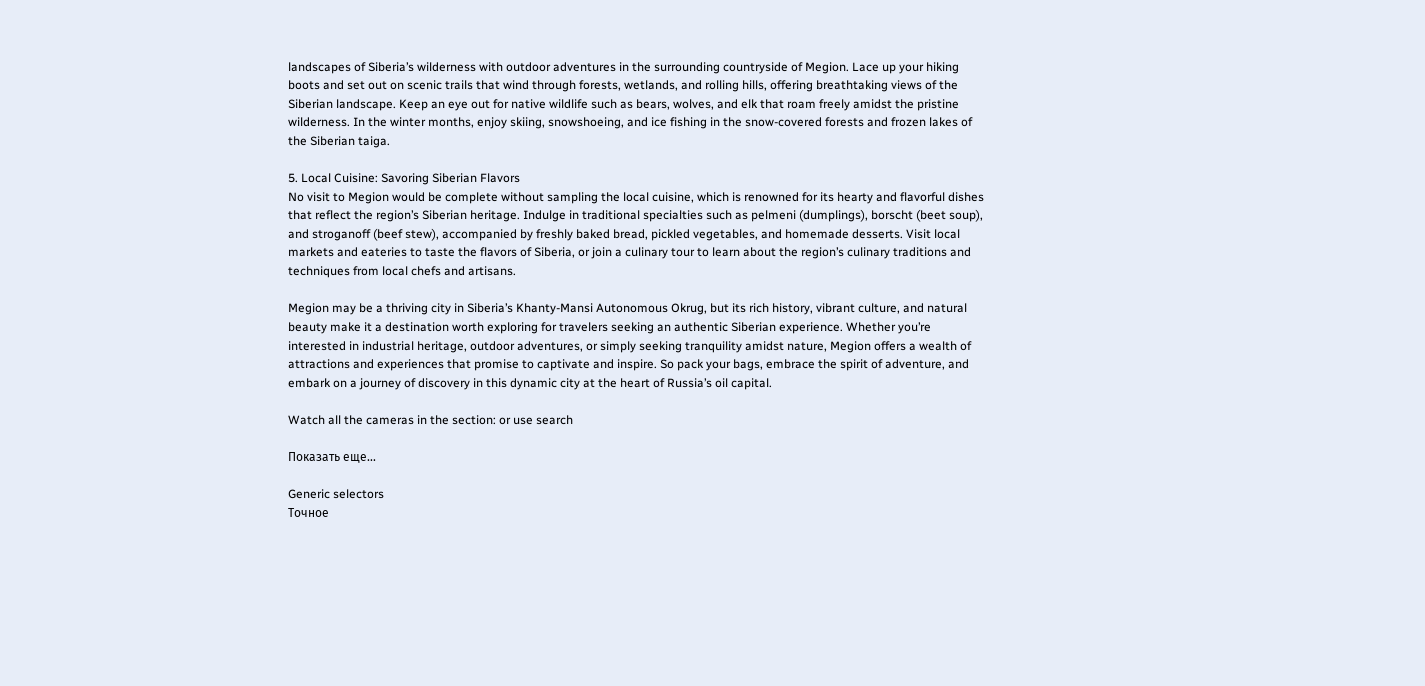landscapes of Siberia’s wilderness with outdoor adventures in the surrounding countryside of Megion. Lace up your hiking boots and set out on scenic trails that wind through forests, wetlands, and rolling hills, offering breathtaking views of the Siberian landscape. Keep an eye out for native wildlife such as bears, wolves, and elk that roam freely amidst the pristine wilderness. In the winter months, enjoy skiing, snowshoeing, and ice fishing in the snow-covered forests and frozen lakes of the Siberian taiga.

5. Local Cuisine: Savoring Siberian Flavors
No visit to Megion would be complete without sampling the local cuisine, which is renowned for its hearty and flavorful dishes that reflect the region’s Siberian heritage. Indulge in traditional specialties such as pelmeni (dumplings), borscht (beet soup), and stroganoff (beef stew), accompanied by freshly baked bread, pickled vegetables, and homemade desserts. Visit local markets and eateries to taste the flavors of Siberia, or join a culinary tour to learn about the region’s culinary traditions and techniques from local chefs and artisans.

Megion may be a thriving city in Siberia’s Khanty-Mansi Autonomous Okrug, but its rich history, vibrant culture, and natural beauty make it a destination worth exploring for travelers seeking an authentic Siberian experience. Whether you’re interested in industrial heritage, outdoor adventures, or simply seeking tranquility amidst nature, Megion offers a wealth of attractions and experiences that promise to captivate and inspire. So pack your bags, embrace the spirit of adventure, and embark on a journey of discovery in this dynamic city at the heart of Russia’s oil capital.

Watch all the cameras in the section: or use search

Показать еще...

Generic selectors
Точное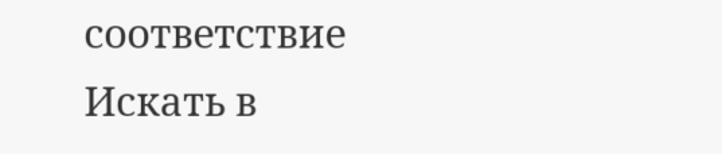соответствие
Искать в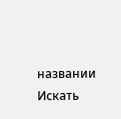названии
Искать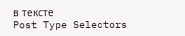в тексте
Post Type Selectors